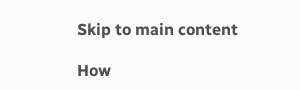Skip to main content

How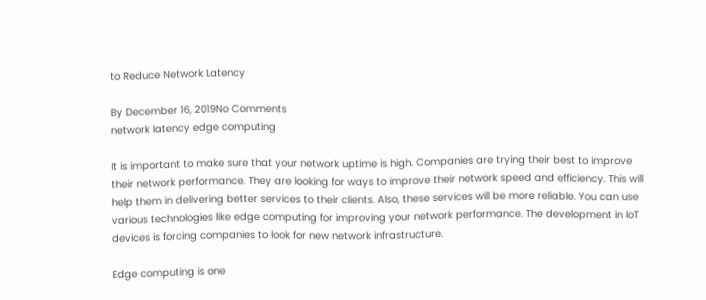to Reduce Network Latency

By December 16, 2019No Comments
network latency edge computing

It is important to make sure that your network uptime is high. Companies are trying their best to improve their network performance. They are looking for ways to improve their network speed and efficiency. This will help them in delivering better services to their clients. Also, these services will be more reliable. You can use various technologies like edge computing for improving your network performance. The development in IoT devices is forcing companies to look for new network infrastructure.

Edge computing is one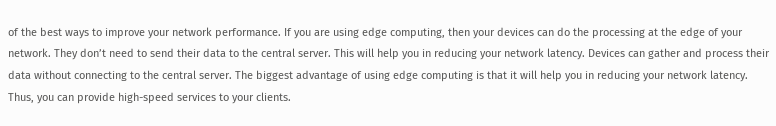of the best ways to improve your network performance. If you are using edge computing, then your devices can do the processing at the edge of your network. They don’t need to send their data to the central server. This will help you in reducing your network latency. Devices can gather and process their data without connecting to the central server. The biggest advantage of using edge computing is that it will help you in reducing your network latency. Thus, you can provide high-speed services to your clients.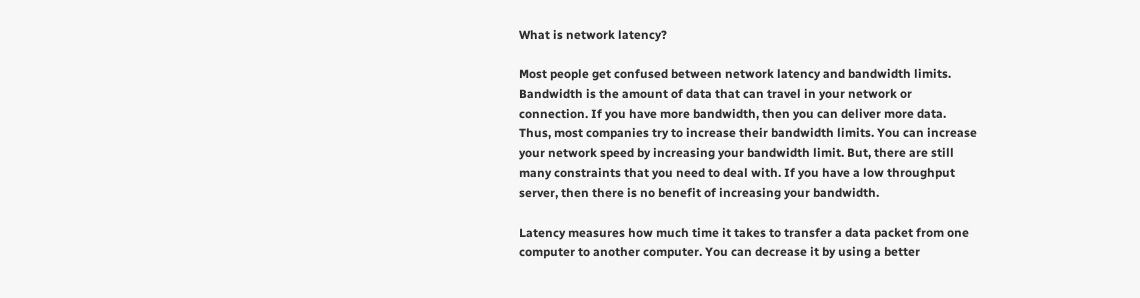What is network latency?

Most people get confused between network latency and bandwidth limits. Bandwidth is the amount of data that can travel in your network or connection. If you have more bandwidth, then you can deliver more data. Thus, most companies try to increase their bandwidth limits. You can increase your network speed by increasing your bandwidth limit. But, there are still many constraints that you need to deal with. If you have a low throughput server, then there is no benefit of increasing your bandwidth.

Latency measures how much time it takes to transfer a data packet from one computer to another computer. You can decrease it by using a better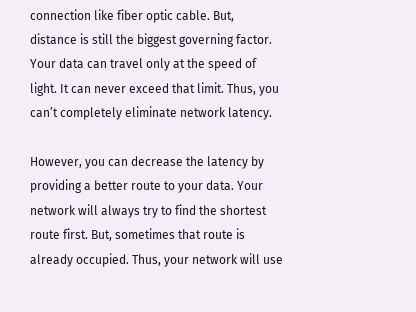connection like fiber optic cable. But, distance is still the biggest governing factor. Your data can travel only at the speed of light. It can never exceed that limit. Thus, you can’t completely eliminate network latency.

However, you can decrease the latency by providing a better route to your data. Your network will always try to find the shortest route first. But, sometimes that route is already occupied. Thus, your network will use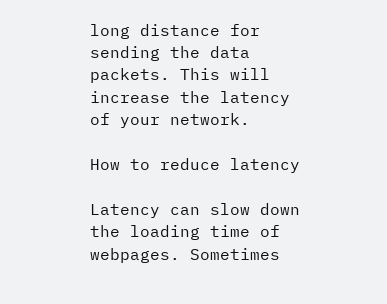long distance for sending the data packets. This will increase the latency of your network.

How to reduce latency

Latency can slow down the loading time of webpages. Sometimes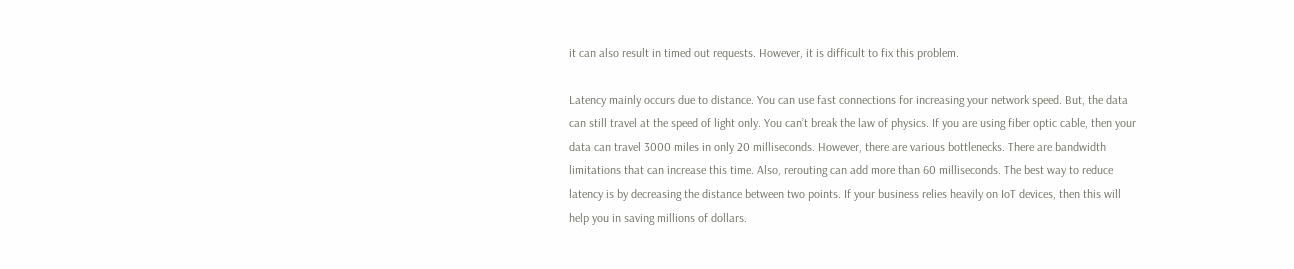it can also result in timed out requests. However, it is difficult to fix this problem.

Latency mainly occurs due to distance. You can use fast connections for increasing your network speed. But, the data can still travel at the speed of light only. You can’t break the law of physics. If you are using fiber optic cable, then your data can travel 3000 miles in only 20 milliseconds. However, there are various bottlenecks. There are bandwidth limitations that can increase this time. Also, rerouting can add more than 60 milliseconds. The best way to reduce latency is by decreasing the distance between two points. If your business relies heavily on IoT devices, then this will help you in saving millions of dollars.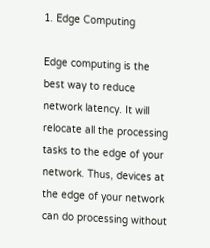1. Edge Computing

Edge computing is the best way to reduce network latency. It will relocate all the processing tasks to the edge of your network. Thus, devices at the edge of your network can do processing without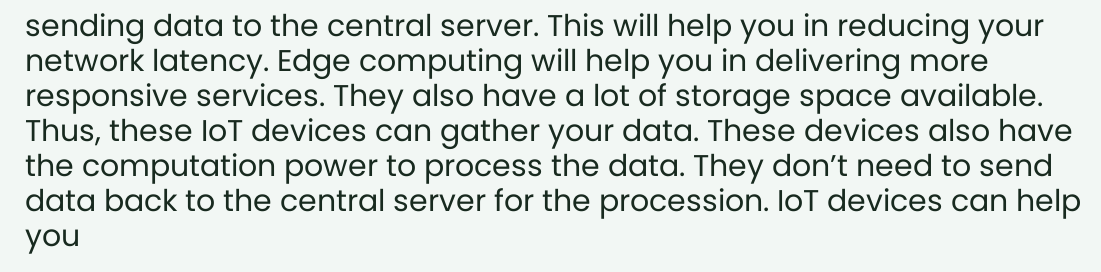sending data to the central server. This will help you in reducing your network latency. Edge computing will help you in delivering more responsive services. They also have a lot of storage space available. Thus, these IoT devices can gather your data. These devices also have the computation power to process the data. They don’t need to send data back to the central server for the procession. IoT devices can help you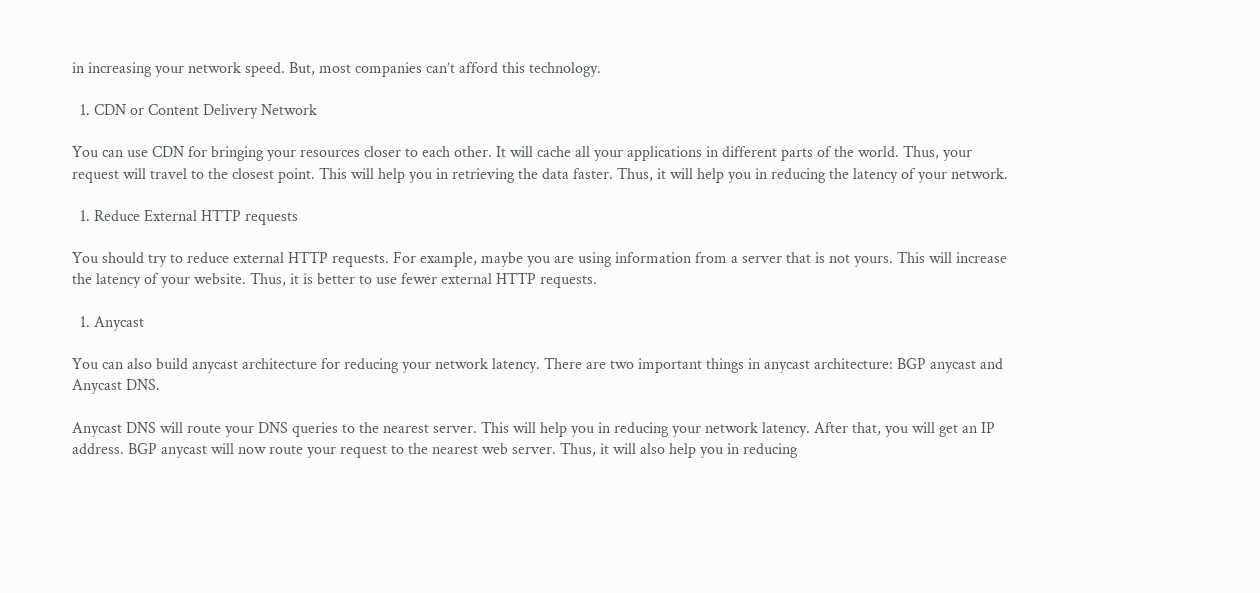in increasing your network speed. But, most companies can’t afford this technology.

  1. CDN or Content Delivery Network

You can use CDN for bringing your resources closer to each other. It will cache all your applications in different parts of the world. Thus, your request will travel to the closest point. This will help you in retrieving the data faster. Thus, it will help you in reducing the latency of your network.

  1. Reduce External HTTP requests

You should try to reduce external HTTP requests. For example, maybe you are using information from a server that is not yours. This will increase the latency of your website. Thus, it is better to use fewer external HTTP requests.

  1. Anycast

You can also build anycast architecture for reducing your network latency. There are two important things in anycast architecture: BGP anycast and Anycast DNS.

Anycast DNS will route your DNS queries to the nearest server. This will help you in reducing your network latency. After that, you will get an IP address. BGP anycast will now route your request to the nearest web server. Thus, it will also help you in reducing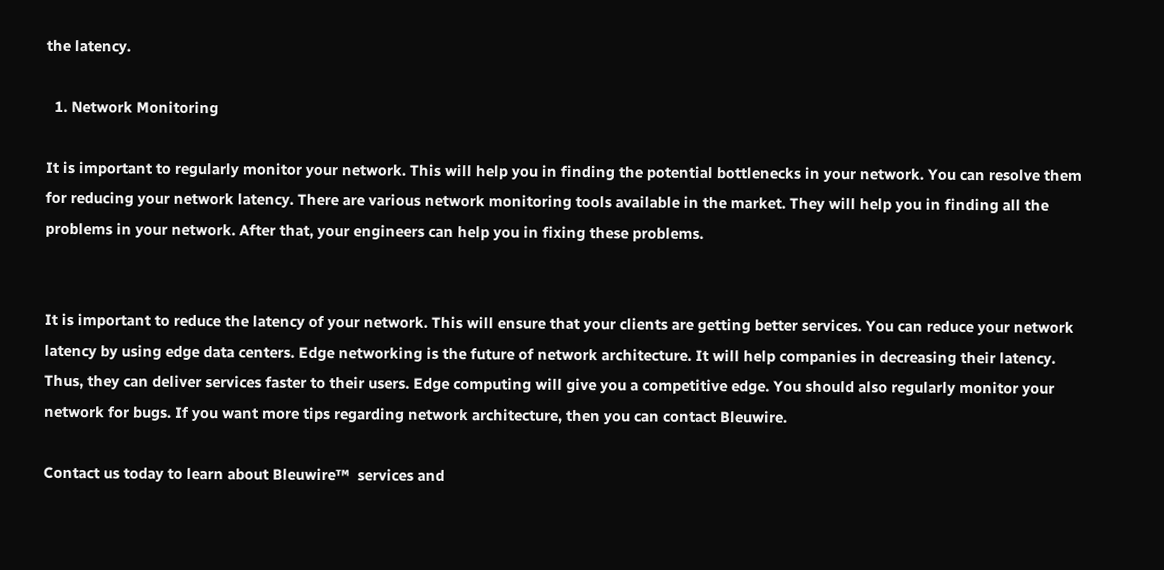the latency.

  1. Network Monitoring

It is important to regularly monitor your network. This will help you in finding the potential bottlenecks in your network. You can resolve them for reducing your network latency. There are various network monitoring tools available in the market. They will help you in finding all the problems in your network. After that, your engineers can help you in fixing these problems.


It is important to reduce the latency of your network. This will ensure that your clients are getting better services. You can reduce your network latency by using edge data centers. Edge networking is the future of network architecture. It will help companies in decreasing their latency. Thus, they can deliver services faster to their users. Edge computing will give you a competitive edge. You should also regularly monitor your network for bugs. If you want more tips regarding network architecture, then you can contact Bleuwire.

Contact us today to learn about Bleuwire™  services and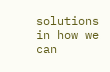solutions in how we can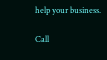help your business.

Call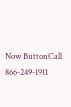Now ButtonCall 866-249-1911